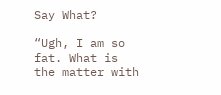Say What?

“Ugh, I am so fat. What is the matter with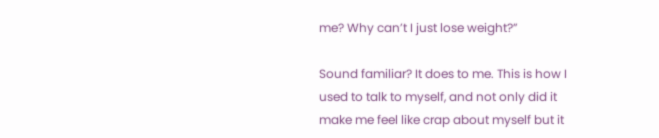me? Why can’t I just lose weight?”

Sound familiar? It does to me. This is how I used to talk to myself, and not only did it make me feel like crap about myself but it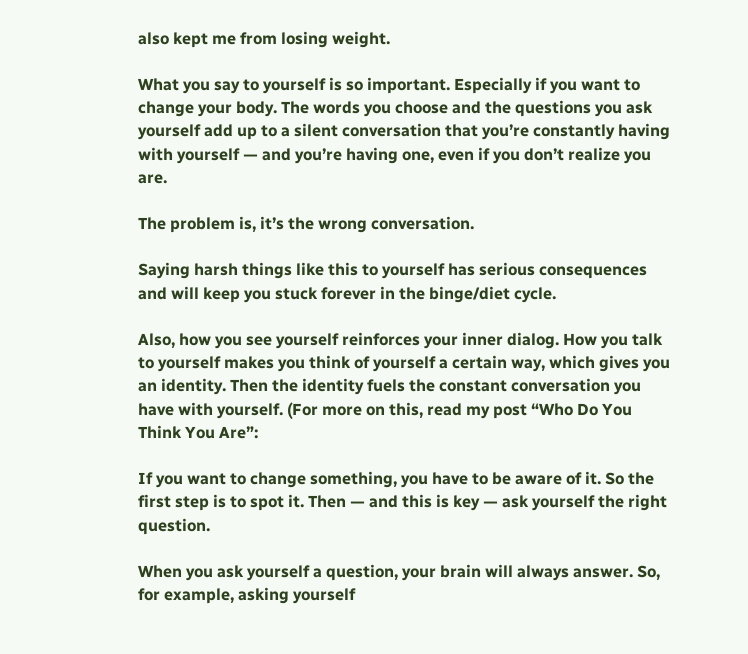also kept me from losing weight.

What you say to yourself is so important. Especially if you want to change your body. The words you choose and the questions you ask yourself add up to a silent conversation that you’re constantly having with yourself — and you’re having one, even if you don’t realize you are.

The problem is, it’s the wrong conversation.

Saying harsh things like this to yourself has serious consequences and will keep you stuck forever in the binge/diet cycle.

Also, how you see yourself reinforces your inner dialog. How you talk to yourself makes you think of yourself a certain way, which gives you an identity. Then the identity fuels the constant conversation you have with yourself. (For more on this, read my post “Who Do You Think You Are”:

If you want to change something, you have to be aware of it. So the first step is to spot it. Then — and this is key — ask yourself the right question.

When you ask yourself a question, your brain will always answer. So, for example, asking yourself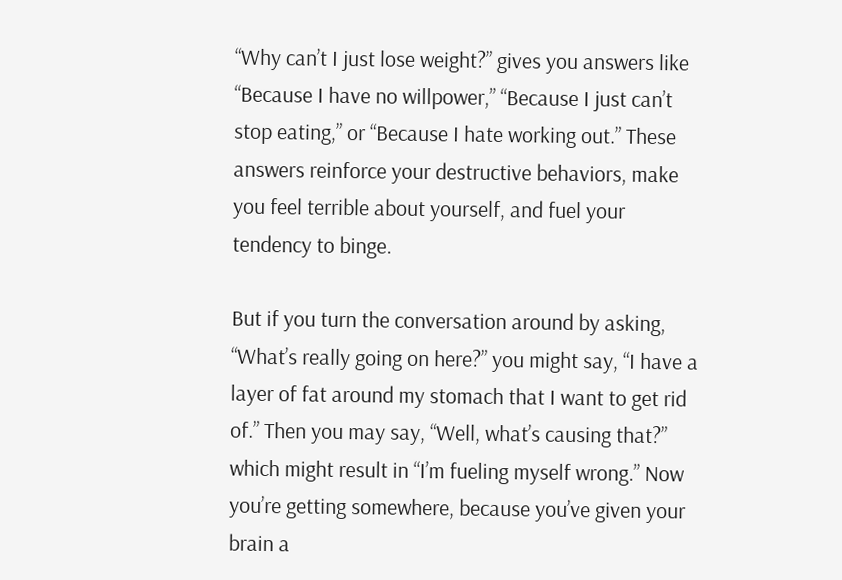“Why can’t I just lose weight?” gives you answers like “Because I have no willpower,” “Because I just can’t stop eating,” or “Because I hate working out.” These answers reinforce your destructive behaviors, make you feel terrible about yourself, and fuel your tendency to binge.

But if you turn the conversation around by asking, “What’s really going on here?” you might say, “I have a layer of fat around my stomach that I want to get rid of.” Then you may say, “Well, what’s causing that?” which might result in “I’m fueling myself wrong.” Now you’re getting somewhere, because you’ve given your brain a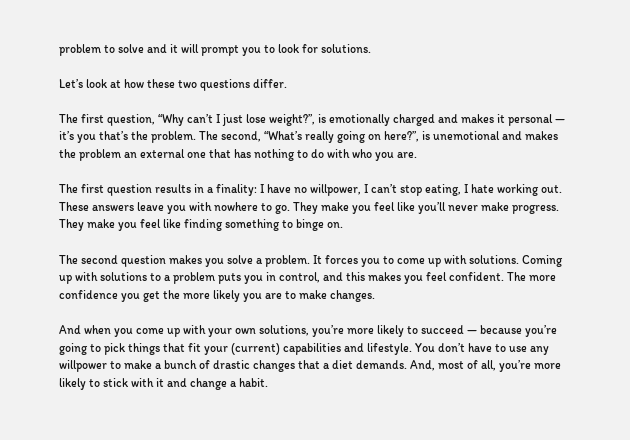problem to solve and it will prompt you to look for solutions.

Let’s look at how these two questions differ.

The first question, “Why can’t I just lose weight?”, is emotionally charged and makes it personal — it’s you that’s the problem. The second, “What’s really going on here?”, is unemotional and makes the problem an external one that has nothing to do with who you are.

The first question results in a finality: I have no willpower, I can’t stop eating, I hate working out. These answers leave you with nowhere to go. They make you feel like you’ll never make progress. They make you feel like finding something to binge on.

The second question makes you solve a problem. It forces you to come up with solutions. Coming up with solutions to a problem puts you in control, and this makes you feel confident. The more confidence you get the more likely you are to make changes.

And when you come up with your own solutions, you’re more likely to succeed — because you’re going to pick things that fit your (current) capabilities and lifestyle. You don’t have to use any willpower to make a bunch of drastic changes that a diet demands. And, most of all, you’re more likely to stick with it and change a habit.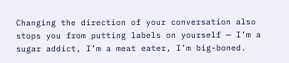Changing the direction of your conversation also stops you from putting labels on yourself — I’m a sugar addict, I’m a meat eater, I’m big-boned.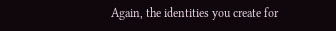Again, the identities you create for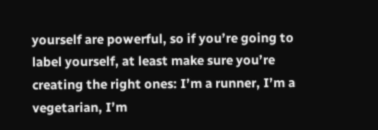yourself are powerful, so if you’re going to label yourself, at least make sure you’re creating the right ones: I’m a runner, I’m a vegetarian, I’m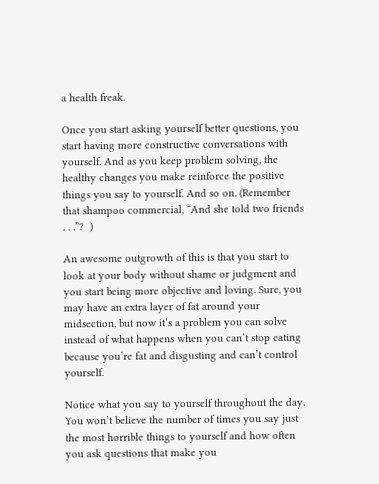a health freak.

Once you start asking yourself better questions, you start having more constructive conversations with yourself. And as you keep problem solving, the healthy changes you make reinforce the positive things you say to yourself. And so on. (Remember that shampoo commercial, “And she told two friends . . .”?  )

An awesome outgrowth of this is that you start to look at your body without shame or judgment and you start being more objective and loving. Sure, you may have an extra layer of fat around your midsection, but now it’s a problem you can solve instead of what happens when you can’t stop eating because you’re fat and disgusting and can’t control yourself.

Notice what you say to yourself throughout the day. You won’t believe the number of times you say just the most horrible things to yourself and how often you ask questions that make you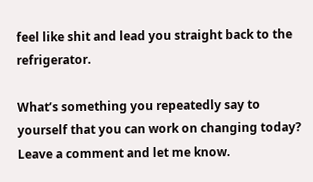feel like shit and lead you straight back to the refrigerator.

What’s something you repeatedly say to yourself that you can work on changing today? Leave a comment and let me know.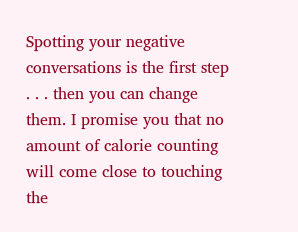Spotting your negative conversations is the first step . . . then you can change them. I promise you that no amount of calorie counting will come close to touching the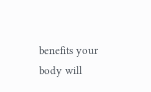benefits your body will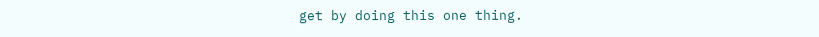get by doing this one thing.